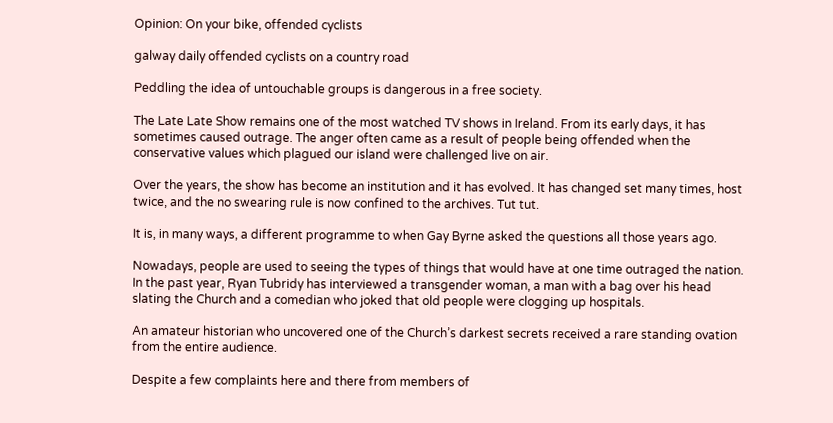Opinion: On your bike, offended cyclists

galway daily offended cyclists on a country road

Peddling the idea of untouchable groups is dangerous in a free society.

The Late Late Show remains one of the most watched TV shows in Ireland. From its early days, it has sometimes caused outrage. The anger often came as a result of people being offended when the conservative values which plagued our island were challenged live on air.

Over the years, the show has become an institution and it has evolved. It has changed set many times, host twice, and the no swearing rule is now confined to the archives. Tut tut.

It is, in many ways, a different programme to when Gay Byrne asked the questions all those years ago.

Nowadays, people are used to seeing the types of things that would have at one time outraged the nation. In the past year, Ryan Tubridy has interviewed a transgender woman, a man with a bag over his head slating the Church and a comedian who joked that old people were clogging up hospitals.

An amateur historian who uncovered one of the Church’s darkest secrets received a rare standing ovation from the entire audience.

Despite a few complaints here and there from members of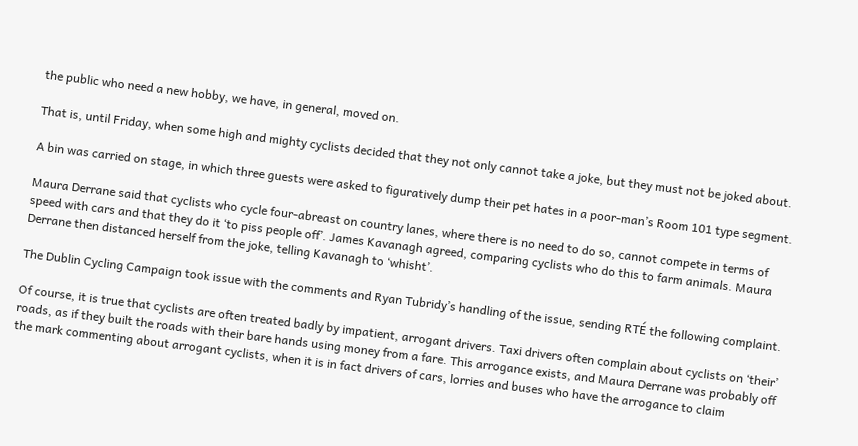the public who need a new hobby, we have, in general, moved on.

That is, until Friday, when some high and mighty cyclists decided that they not only cannot take a joke, but they must not be joked about.

A bin was carried on stage, in which three guests were asked to figuratively dump their pet hates in a poor-man’s Room 101 type segment.

Maura Derrane said that cyclists who cycle four-abreast on country lanes, where there is no need to do so, cannot compete in terms of speed with cars and that they do it ‘to piss people off’. James Kavanagh agreed, comparing cyclists who do this to farm animals. Maura Derrane then distanced herself from the joke, telling Kavanagh to ‘whisht’.

The Dublin Cycling Campaign took issue with the comments and Ryan Tubridy’s handling of the issue, sending RTÉ the following complaint.

Of course, it is true that cyclists are often treated badly by impatient, arrogant drivers. Taxi drivers often complain about cyclists on ‘their’ roads, as if they built the roads with their bare hands using money from a fare. This arrogance exists, and Maura Derrane was probably off the mark commenting about arrogant cyclists, when it is in fact drivers of cars, lorries and buses who have the arrogance to claim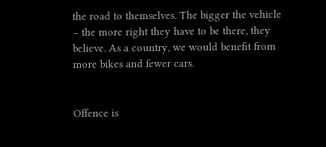the road to themselves. The bigger the vehicle – the more right they have to be there, they believe. As a country, we would benefit from more bikes and fewer cars.


Offence is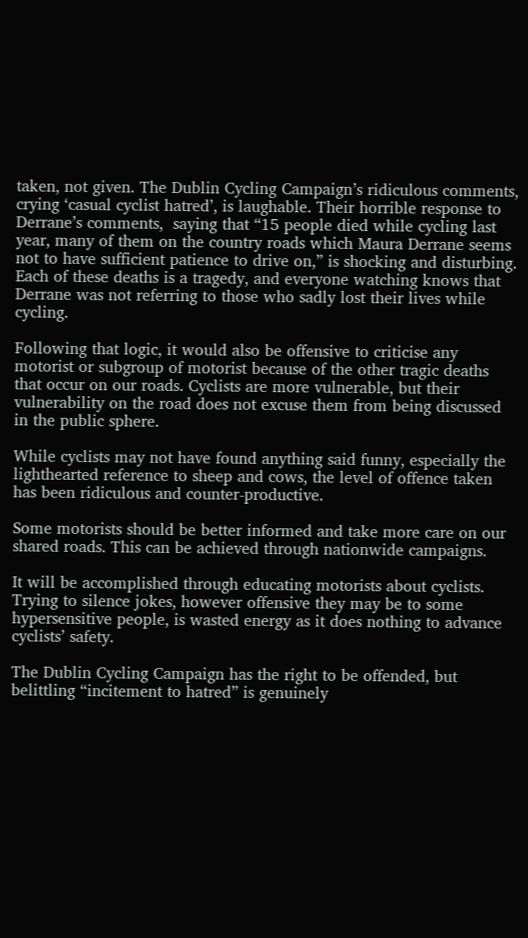taken, not given. The Dublin Cycling Campaign’s ridiculous comments, crying ‘casual cyclist hatred’, is laughable. Their horrible response to Derrane’s comments,  saying that “15 people died while cycling last year, many of them on the country roads which Maura Derrane seems not to have sufficient patience to drive on,” is shocking and disturbing. Each of these deaths is a tragedy, and everyone watching knows that Derrane was not referring to those who sadly lost their lives while cycling.

Following that logic, it would also be offensive to criticise any motorist or subgroup of motorist because of the other tragic deaths that occur on our roads. Cyclists are more vulnerable, but their vulnerability on the road does not excuse them from being discussed in the public sphere.

While cyclists may not have found anything said funny, especially the lighthearted reference to sheep and cows, the level of offence taken has been ridiculous and counter-productive.

Some motorists should be better informed and take more care on our shared roads. This can be achieved through nationwide campaigns.

It will be accomplished through educating motorists about cyclists. Trying to silence jokes, however offensive they may be to some hypersensitive people, is wasted energy as it does nothing to advance cyclists’ safety.

The Dublin Cycling Campaign has the right to be offended, but belittling “incitement to hatred” is genuinely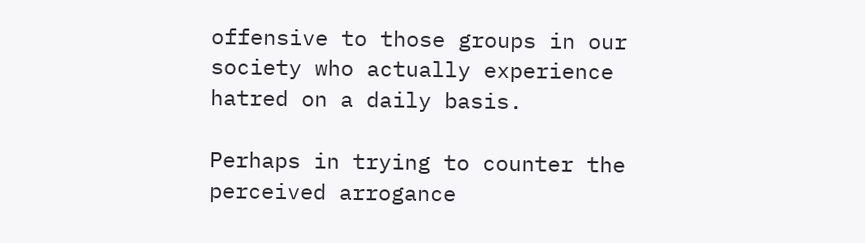offensive to those groups in our society who actually experience hatred on a daily basis.

Perhaps in trying to counter the perceived arrogance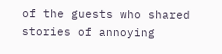of the guests who shared stories of annoying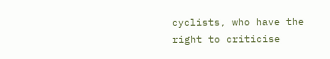cyclists, who have the right to criticise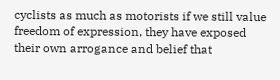cyclists as much as motorists if we still value freedom of expression, they have exposed their own arrogance and belief that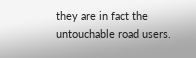they are in fact the untouchable road users.